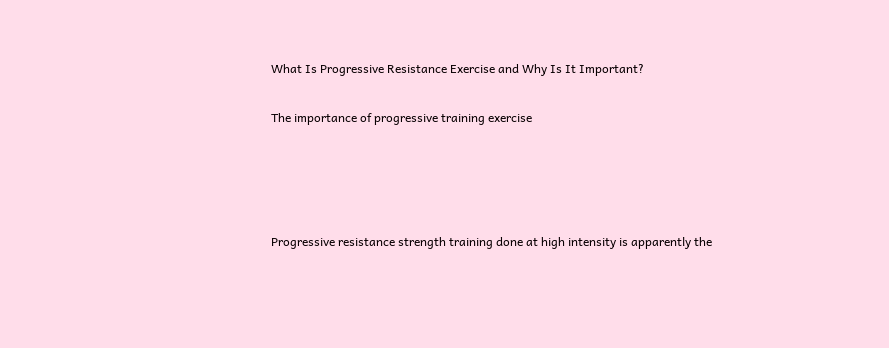What Is Progressive Resistance Exercise and Why Is It Important?

The importance of progressive training exercise




Progressive resistance strength training done at high intensity is apparently the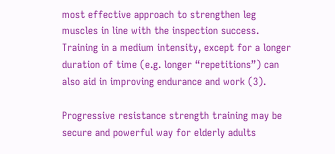most effective approach to strengthen leg muscles in line with the inspection success. Training in a medium intensity, except for a longer duration of time (e.g. longer “repetitions”) can also aid in improving endurance and work (3).

Progressive resistance strength training may be secure and powerful way for elderly adults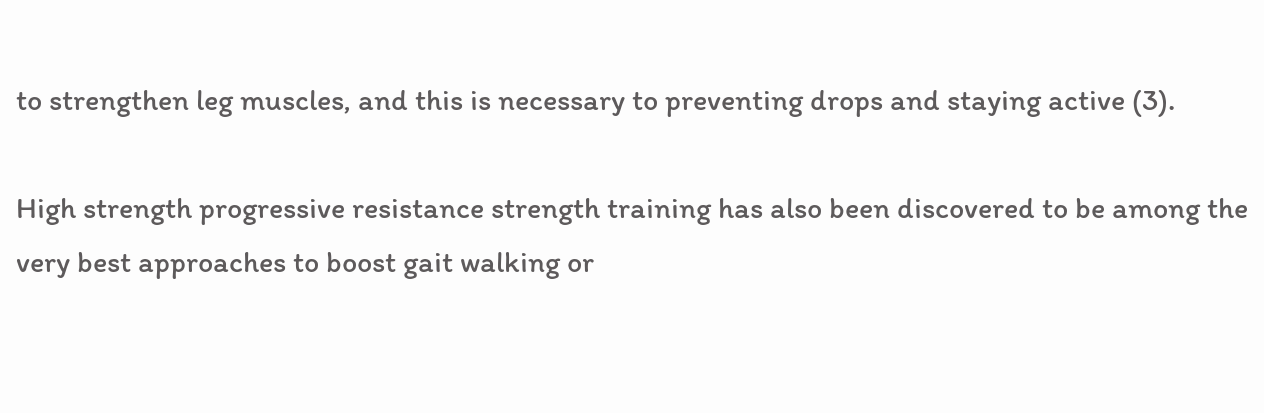to strengthen leg muscles, and this is necessary to preventing drops and staying active (3).

High strength progressive resistance strength training has also been discovered to be among the very best approaches to boost gait walking or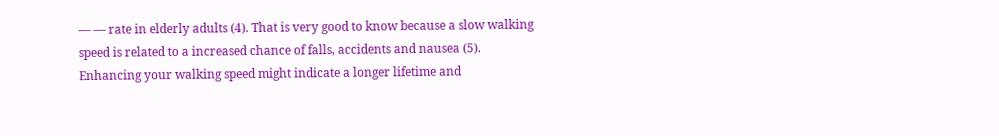— — rate in elderly adults (4). That is very good to know because a slow walking speed is related to a increased chance of falls, accidents and nausea (5). Enhancing your walking speed might indicate a longer lifetime and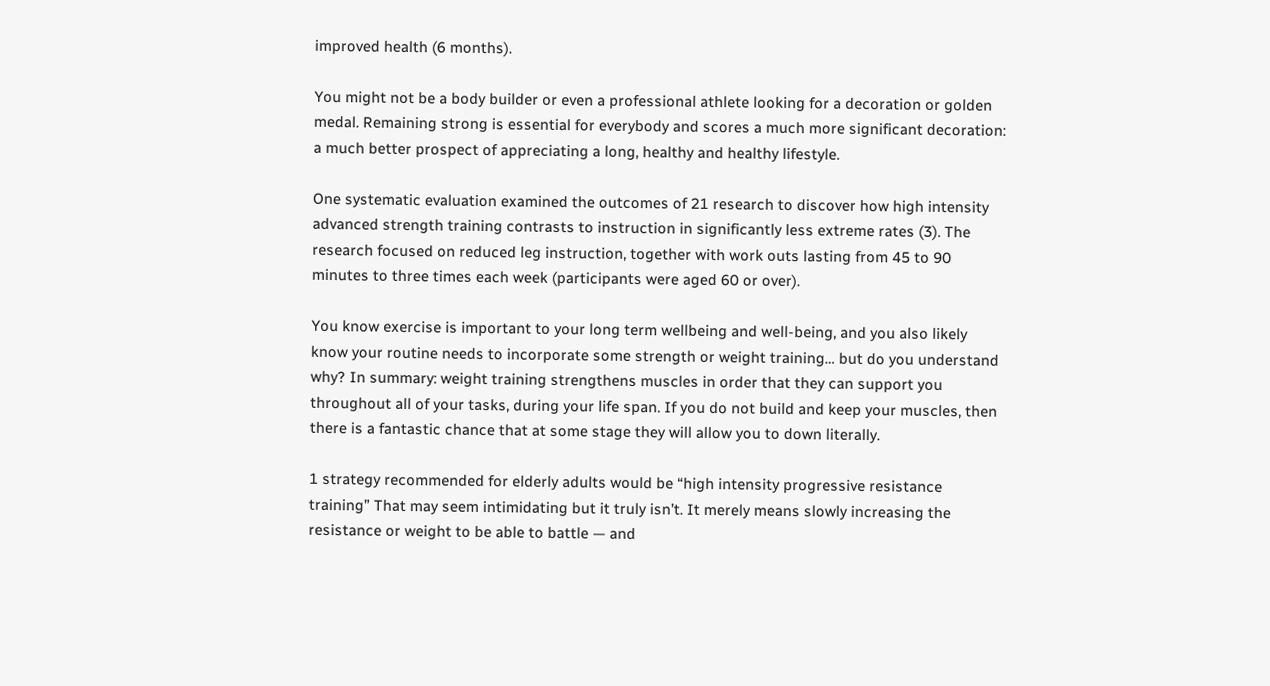improved health (6 months).

You might not be a body builder or even a professional athlete looking for a decoration or golden medal. Remaining strong is essential for everybody and scores a much more significant decoration: a much better prospect of appreciating a long, healthy and healthy lifestyle.

One systematic evaluation examined the outcomes of 21 research to discover how high intensity advanced strength training contrasts to instruction in significantly less extreme rates (3). The research focused on reduced leg instruction, together with work outs lasting from 45 to 90 minutes to three times each week (participants were aged 60 or over).

You know exercise is important to your long term wellbeing and well-being, and you also likely know your routine needs to incorporate some strength or weight training… but do you understand why? In summary: weight training strengthens muscles in order that they can support you throughout all of your tasks, during your life span. If you do not build and keep your muscles, then there is a fantastic chance that at some stage they will allow you to down literally.

1 strategy recommended for elderly adults would be “high intensity progressive resistance training” That may seem intimidating but it truly isn’t. It merely means slowly increasing the resistance or weight to be able to battle — and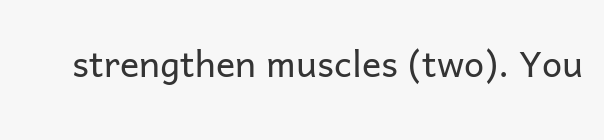strengthen muscles (two). You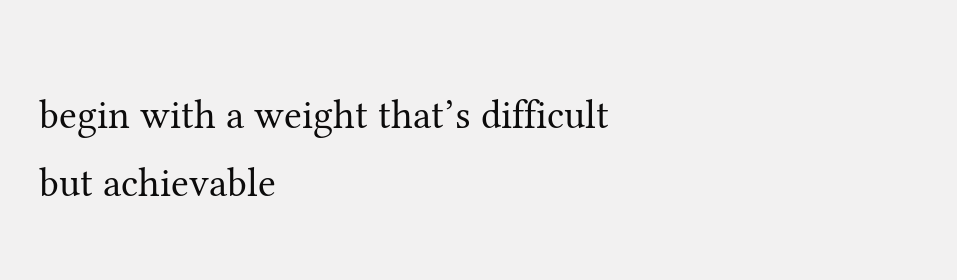begin with a weight that’s difficult but achievable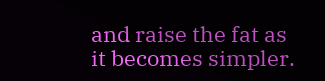and raise the fat as it becomes simpler.